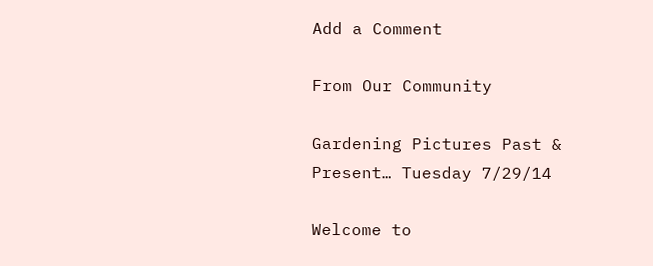Add a Comment

From Our Community

Gardening Pictures Past & Present… Tuesday 7/29/14

Welcome to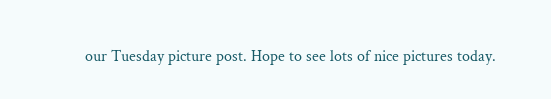our Tuesday picture post. Hope to see lots of nice pictures today.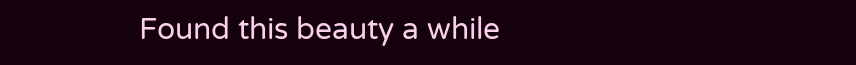Found this beauty a while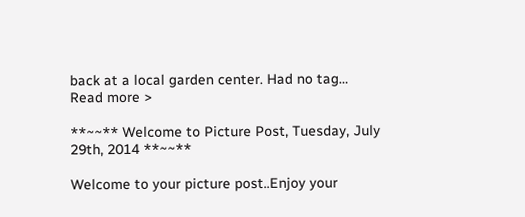back at a local garden center. Had no tag…
Read more >

**~~** Welcome to Picture Post, Tuesday, July 29th, 2014 **~~**

Welcome to your picture post..Enjoy your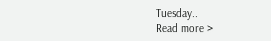Tuesday..
Read more >